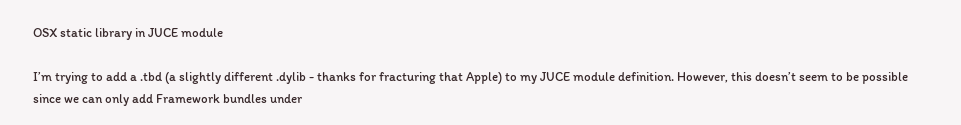OSX static library in JUCE module

I’m trying to add a .tbd (a slightly different .dylib - thanks for fracturing that Apple) to my JUCE module definition. However, this doesn’t seem to be possible since we can only add Framework bundles under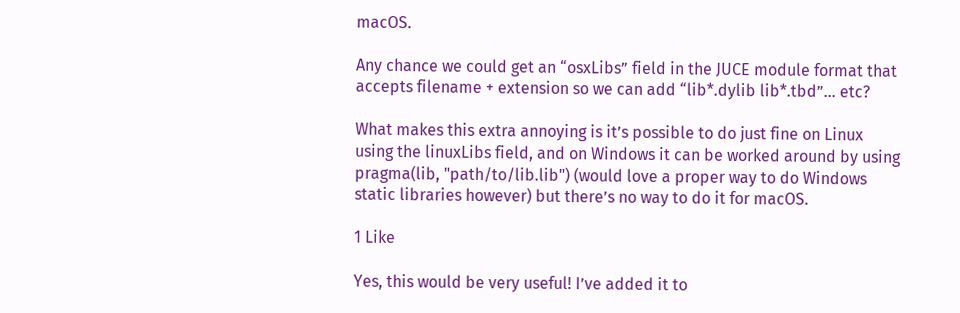macOS.

Any chance we could get an “osxLibs” field in the JUCE module format that accepts filename + extension so we can add “lib*.dylib lib*.tbd”… etc?

What makes this extra annoying is it’s possible to do just fine on Linux using the linuxLibs field, and on Windows it can be worked around by using pragma(lib, "path/to/lib.lib") (would love a proper way to do Windows static libraries however) but there’s no way to do it for macOS.

1 Like

Yes, this would be very useful! I’ve added it to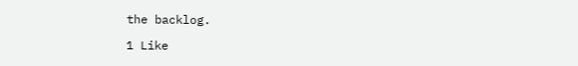the backlog.

1 Like